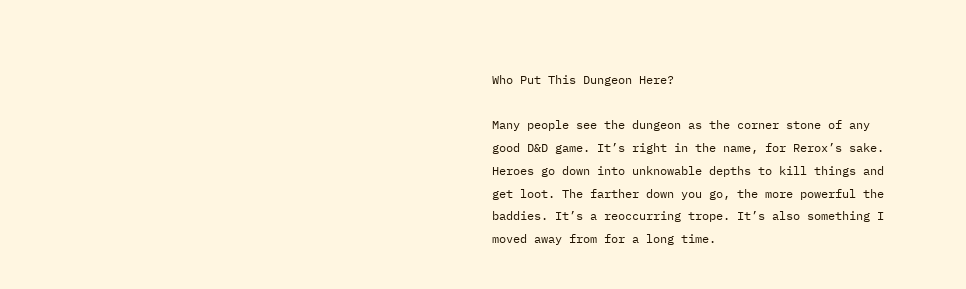Who Put This Dungeon Here?

Many people see the dungeon as the corner stone of any good D&D game. It’s right in the name, for Rerox’s sake. Heroes go down into unknowable depths to kill things and get loot. The farther down you go, the more powerful the baddies. It’s a reoccurring trope. It’s also something I moved away from for a long time.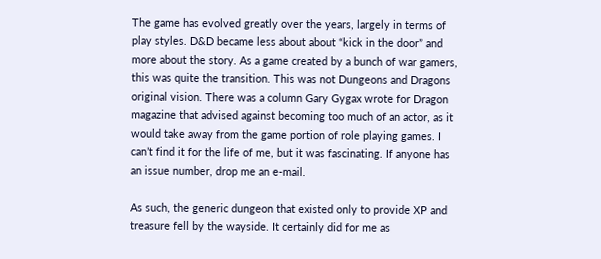The game has evolved greatly over the years, largely in terms of play styles. D&D became less about about “kick in the door” and more about the story. As a game created by a bunch of war gamers, this was quite the transition. This was not Dungeons and Dragons original vision. There was a column Gary Gygax wrote for Dragon magazine that advised against becoming too much of an actor, as it would take away from the game portion of role playing games. I can’t find it for the life of me, but it was fascinating. If anyone has an issue number, drop me an e-mail.

As such, the generic dungeon that existed only to provide XP and treasure fell by the wayside. It certainly did for me as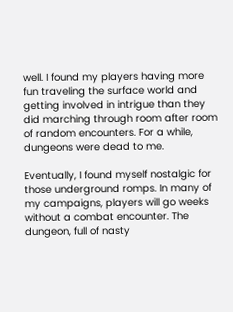well. I found my players having more fun traveling the surface world and getting involved in intrigue than they did marching through room after room of random encounters. For a while, dungeons were dead to me.

Eventually, I found myself nostalgic for those underground romps. In many of my campaigns, players will go weeks without a combat encounter. The dungeon, full of nasty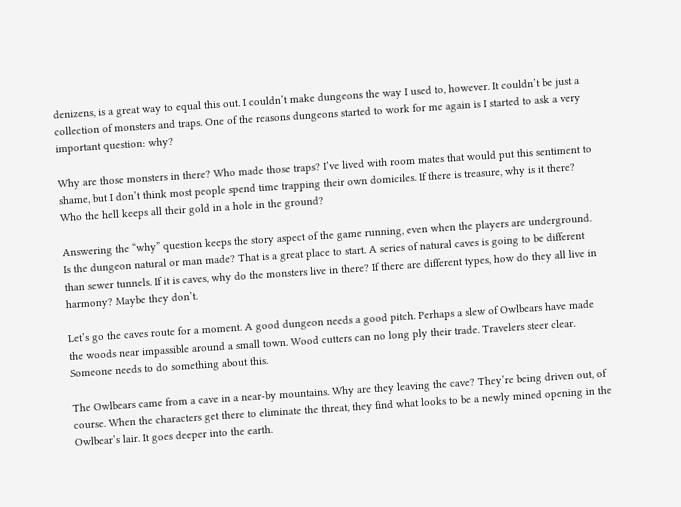denizens, is a great way to equal this out. I couldn’t make dungeons the way I used to, however. It couldn’t be just a collection of monsters and traps. One of the reasons dungeons started to work for me again is I started to ask a very important question: why?

Why are those monsters in there? Who made those traps? I’ve lived with room mates that would put this sentiment to shame, but I don’t think most people spend time trapping their own domiciles. If there is treasure, why is it there? Who the hell keeps all their gold in a hole in the ground?

Answering the “why” question keeps the story aspect of the game running, even when the players are underground. Is the dungeon natural or man made? That is a great place to start. A series of natural caves is going to be different than sewer tunnels. If it is caves, why do the monsters live in there? If there are different types, how do they all live in harmony? Maybe they don’t.

Let’s go the caves route for a moment. A good dungeon needs a good pitch. Perhaps a slew of Owlbears have made the woods near impassible around a small town. Wood cutters can no long ply their trade. Travelers steer clear. Someone needs to do something about this.

The Owlbears came from a cave in a near-by mountains. Why are they leaving the cave? They’re being driven out, of course. When the characters get there to eliminate the threat, they find what looks to be a newly mined opening in the Owlbear’s lair. It goes deeper into the earth.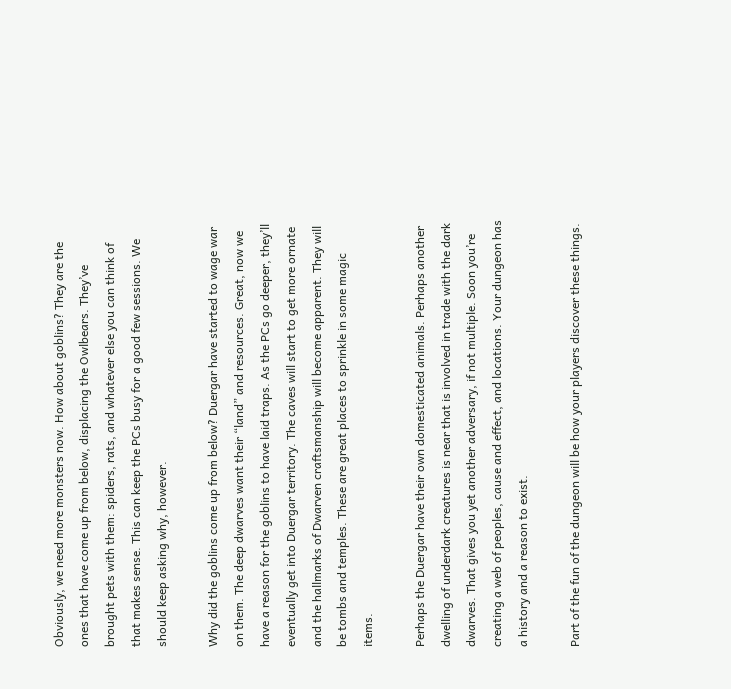Obviously, we need more monsters now. How about goblins? They are the ones that have come up from below, displacing the Owlbears. They’ve brought pets with them: spiders, rats, and whatever else you can think of that makes sense. This can keep the PCs busy for a good few sessions. We should keep asking why, however.

Why did the goblins come up from below? Duergar have started to wage war on them. The deep dwarves want their “land” and resources. Great, now we have a reason for the goblins to have laid traps. As the PCs go deeper, they’ll eventually get into Duergar territory. The caves will start to get more ornate and the hallmarks of Dwarven craftsmanship will become apparent. They will be tombs and temples. These are great places to sprinkle in some magic items.

Perhaps the Duergar have their own domesticated animals. Perhaps another dwelling of underdark creatures is near that is involved in trade with the dark dwarves. That gives you yet another adversary, if not multiple. Soon you’re creating a web of peoples, cause and effect, and locations. Your dungeon has a history and a reason to exist.

Part of the fun of the dungeon will be how your players discover these things.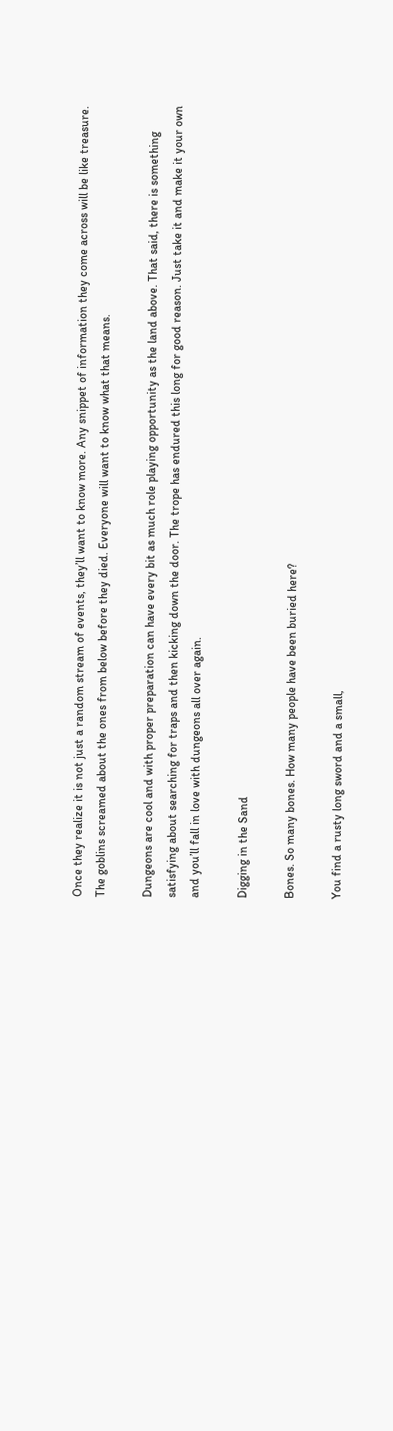Once they realize it is not just a random stream of events, they’ll want to know more. Any snippet of information they come across will be like treasure. The goblins screamed about the ones from below before they died. Everyone will want to know what that means.

Dungeons are cool and with proper preparation can have every bit as much role playing opportunity as the land above. That said, there is something satisfying about searching for traps and then kicking down the door. The trope has endured this long for good reason. Just take it and make it your own and you’ll fall in love with dungeons all over again.

Digging in the Sand

Bones. So many bones. How many people have been buried here?

You find a rusty long sword and a small,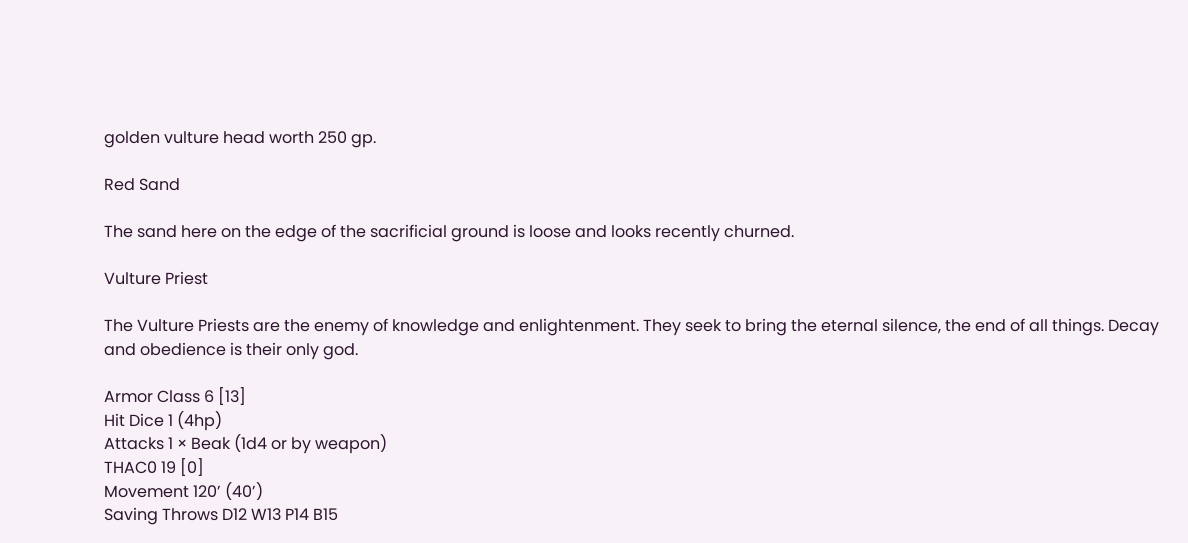golden vulture head worth 250 gp.

Red Sand

The sand here on the edge of the sacrificial ground is loose and looks recently churned.

Vulture Priest

The Vulture Priests are the enemy of knowledge and enlightenment. They seek to bring the eternal silence, the end of all things. Decay and obedience is their only god.

Armor Class 6 [13]
Hit Dice 1 (4hp)
Attacks 1 × Beak (1d4 or by weapon)
THAC0 19 [0]
Movement 120’ (40’)
Saving Throws D12 W13 P14 B15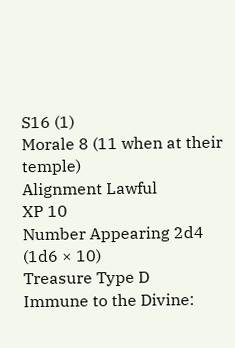S16 (1)
Morale 8 (11 when at their temple)
Alignment Lawful
XP 10
Number Appearing 2d4 (1d6 × 10)
Treasure Type D
Immune to the Divine: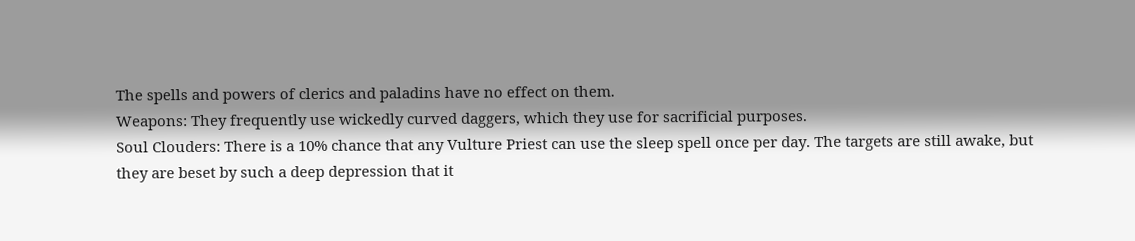The spells and powers of clerics and paladins have no effect on them.
Weapons: They frequently use wickedly curved daggers, which they use for sacrificial purposes.
Soul Clouders: There is a 10% chance that any Vulture Priest can use the sleep spell once per day. The targets are still awake, but they are beset by such a deep depression that it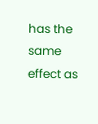has the same effect as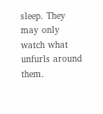sleep. They may only watch what unfurls around them.